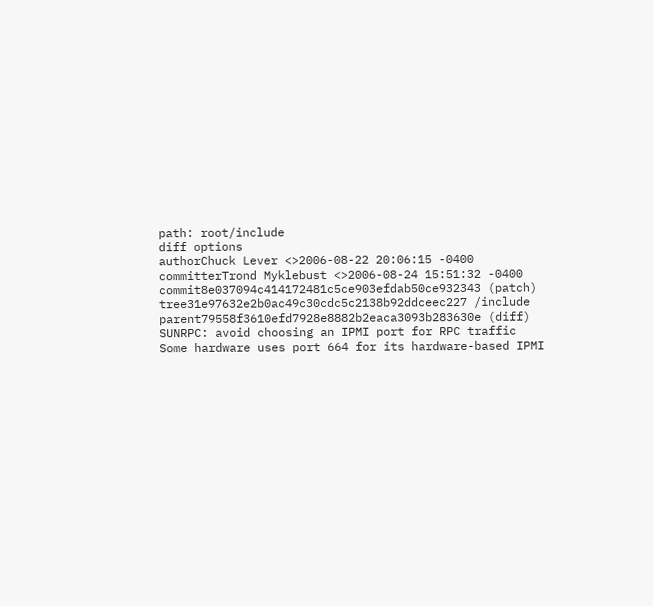path: root/include
diff options
authorChuck Lever <>2006-08-22 20:06:15 -0400
committerTrond Myklebust <>2006-08-24 15:51:32 -0400
commit8e037094c414172481c5ce903efdab50ce932343 (patch)
tree31e97632e2b0ac49c30cdc5c2138b92ddceec227 /include
parent79558f3610efd7928e8882b2eaca3093b283630e (diff)
SUNRPC: avoid choosing an IPMI port for RPC traffic
Some hardware uses port 664 for its hardware-based IPMI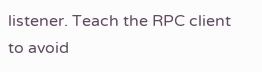listener. Teach the RPC client to avoid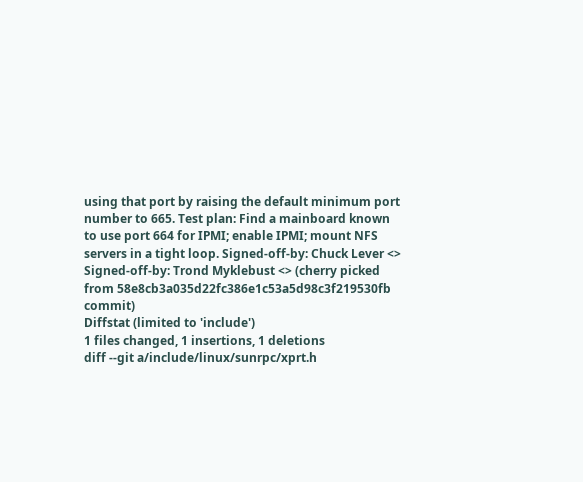using that port by raising the default minimum port number to 665. Test plan: Find a mainboard known to use port 664 for IPMI; enable IPMI; mount NFS servers in a tight loop. Signed-off-by: Chuck Lever <> Signed-off-by: Trond Myklebust <> (cherry picked from 58e8cb3a035d22fc386e1c53a5d98c3f219530fb commit)
Diffstat (limited to 'include')
1 files changed, 1 insertions, 1 deletions
diff --git a/include/linux/sunrpc/xprt.h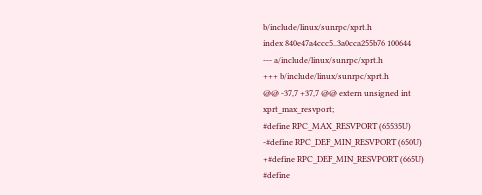b/include/linux/sunrpc/xprt.h
index 840e47a4ccc5..3a0cca255b76 100644
--- a/include/linux/sunrpc/xprt.h
+++ b/include/linux/sunrpc/xprt.h
@@ -37,7 +37,7 @@ extern unsigned int xprt_max_resvport;
#define RPC_MAX_RESVPORT (65535U)
-#define RPC_DEF_MIN_RESVPORT (650U)
+#define RPC_DEF_MIN_RESVPORT (665U)
#define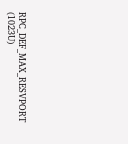RPC_DEF_MAX_RESVPORT (1023U)